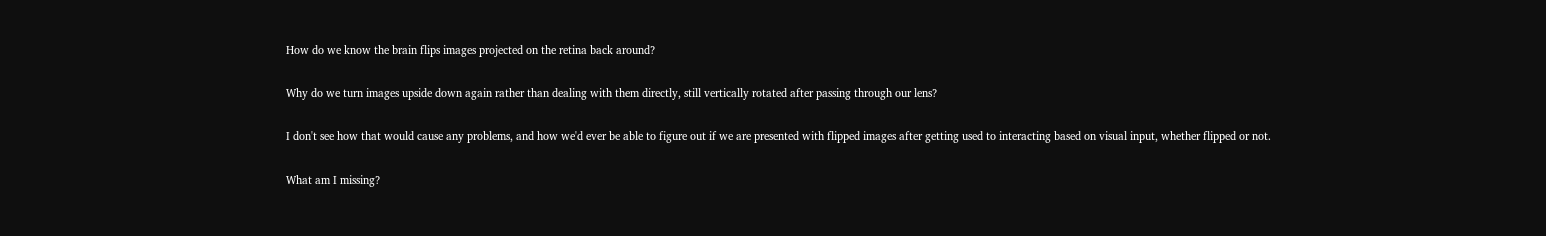How do we know the brain flips images projected on the retina back around?

Why do we turn images upside down again rather than dealing with them directly, still vertically rotated after passing through our lens?

I don't see how that would cause any problems, and how we'd ever be able to figure out if we are presented with flipped images after getting used to interacting based on visual input, whether flipped or not.

What am I missing?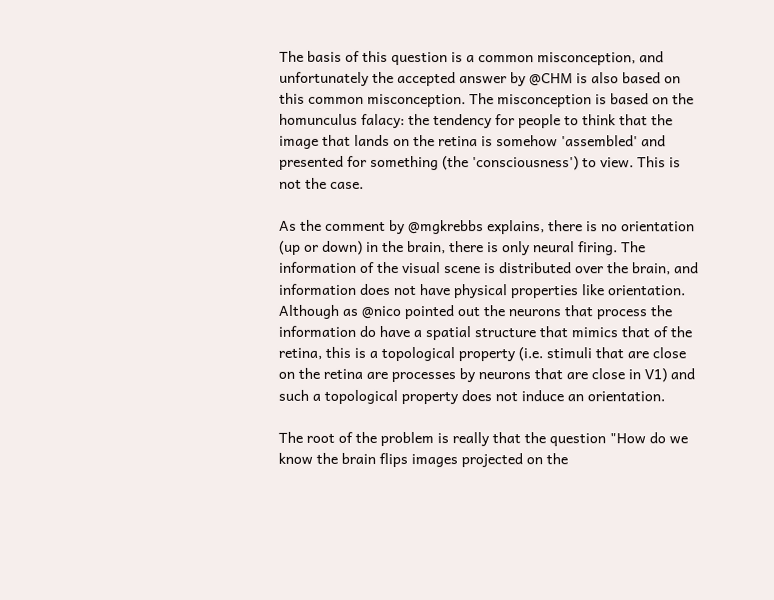The basis of this question is a common misconception, and unfortunately the accepted answer by @CHM is also based on this common misconception. The misconception is based on the homunculus falacy: the tendency for people to think that the image that lands on the retina is somehow 'assembled' and presented for something (the 'consciousness') to view. This is not the case.

As the comment by @mgkrebbs explains, there is no orientation (up or down) in the brain, there is only neural firing. The information of the visual scene is distributed over the brain, and information does not have physical properties like orientation. Although as @nico pointed out the neurons that process the information do have a spatial structure that mimics that of the retina, this is a topological property (i.e. stimuli that are close on the retina are processes by neurons that are close in V1) and such a topological property does not induce an orientation.

The root of the problem is really that the question "How do we know the brain flips images projected on the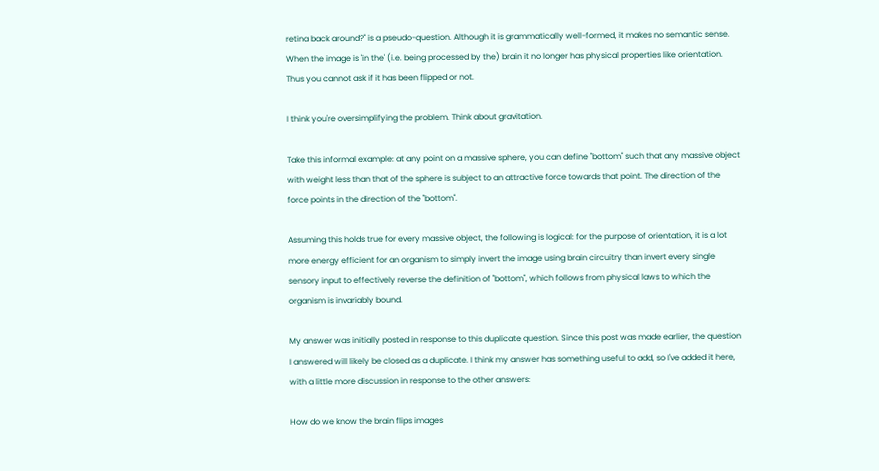retina back around?" is a pseudo-question. Although it is grammatically well-formed, it makes no semantic sense. When the image is 'in the' (i.e. being processed by the) brain it no longer has physical properties like orientation. Thus you cannot ask if it has been flipped or not.

I think you're oversimplifying the problem. Think about gravitation.

Take this informal example: at any point on a massive sphere, you can define "bottom" such that any massive object with weight less than that of the sphere is subject to an attractive force towards that point. The direction of the force points in the direction of the "bottom".

Assuming this holds true for every massive object, the following is logical: for the purpose of orientation, it is a lot more energy efficient for an organism to simply invert the image using brain circuitry than invert every single sensory input to effectively reverse the definition of "bottom", which follows from physical laws to which the organism is invariably bound.

My answer was initially posted in response to this duplicate question. Since this post was made earlier, the question I answered will likely be closed as a duplicate. I think my answer has something useful to add, so I've added it here, with a little more discussion in response to the other answers:

How do we know the brain flips images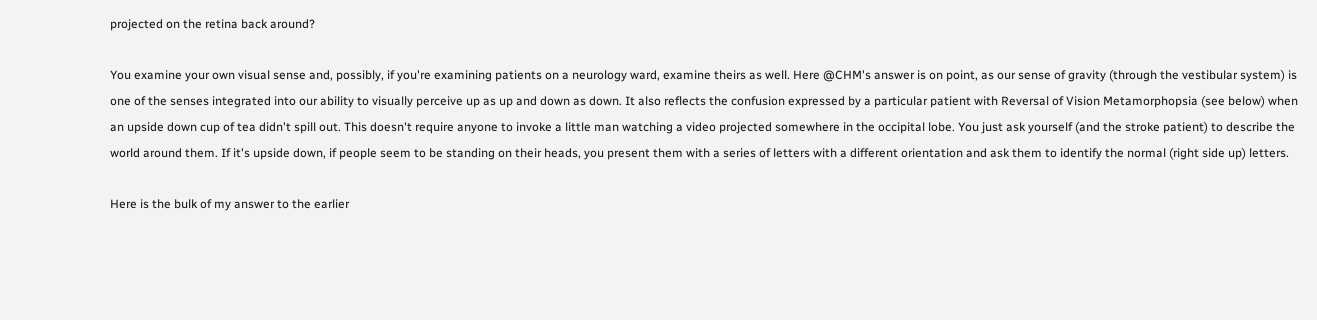projected on the retina back around?

You examine your own visual sense and, possibly, if you're examining patients on a neurology ward, examine theirs as well. Here @CHM's answer is on point, as our sense of gravity (through the vestibular system) is one of the senses integrated into our ability to visually perceive up as up and down as down. It also reflects the confusion expressed by a particular patient with Reversal of Vision Metamorphopsia (see below) when an upside down cup of tea didn't spill out. This doesn't require anyone to invoke a little man watching a video projected somewhere in the occipital lobe. You just ask yourself (and the stroke patient) to describe the world around them. If it's upside down, if people seem to be standing on their heads, you present them with a series of letters with a different orientation and ask them to identify the normal (right side up) letters.

Here is the bulk of my answer to the earlier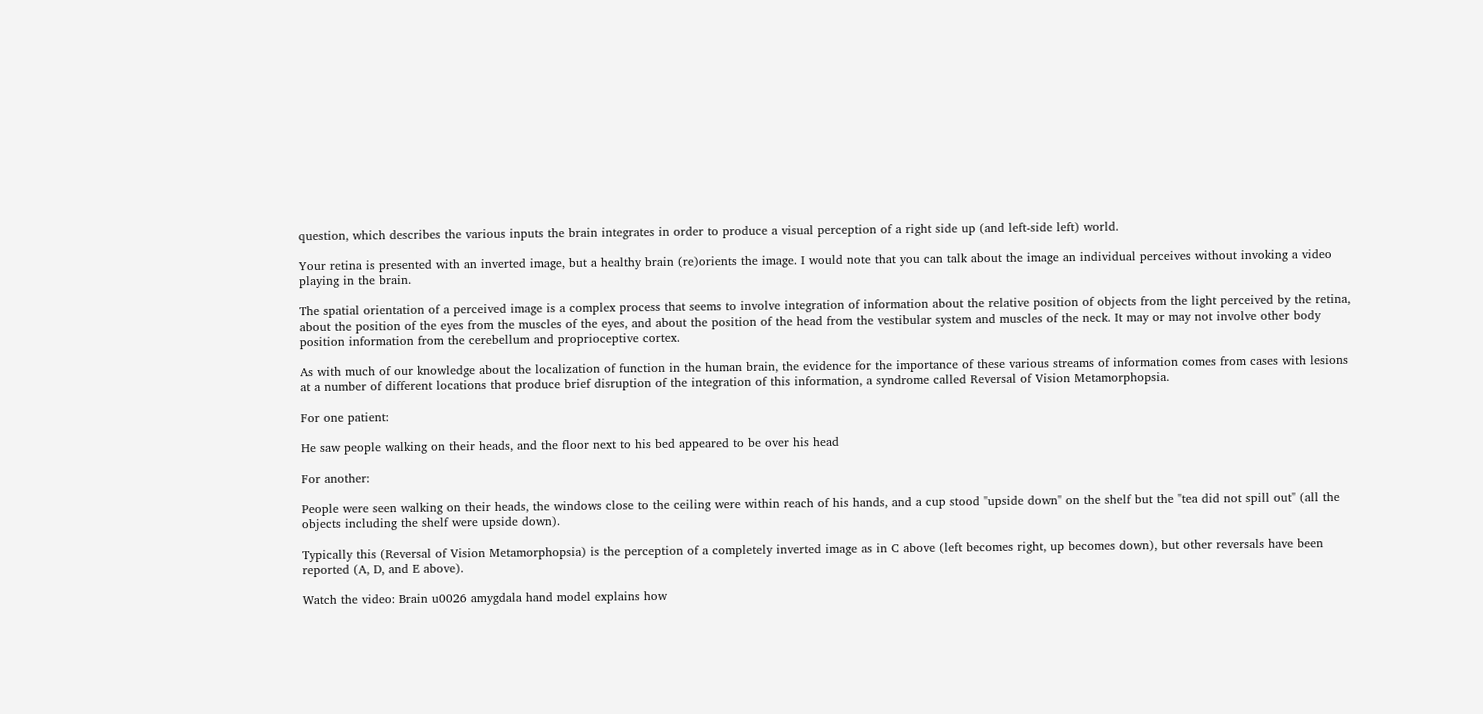question, which describes the various inputs the brain integrates in order to produce a visual perception of a right side up (and left-side left) world.

Your retina is presented with an inverted image, but a healthy brain (re)orients the image. I would note that you can talk about the image an individual perceives without invoking a video playing in the brain.

The spatial orientation of a perceived image is a complex process that seems to involve integration of information about the relative position of objects from the light perceived by the retina, about the position of the eyes from the muscles of the eyes, and about the position of the head from the vestibular system and muscles of the neck. It may or may not involve other body position information from the cerebellum and proprioceptive cortex.

As with much of our knowledge about the localization of function in the human brain, the evidence for the importance of these various streams of information comes from cases with lesions at a number of different locations that produce brief disruption of the integration of this information, a syndrome called Reversal of Vision Metamorphopsia.

For one patient:

He saw people walking on their heads, and the floor next to his bed appeared to be over his head

For another:

People were seen walking on their heads, the windows close to the ceiling were within reach of his hands, and a cup stood "upside down" on the shelf but the "tea did not spill out" (all the objects including the shelf were upside down).

Typically this (Reversal of Vision Metamorphopsia) is the perception of a completely inverted image as in C above (left becomes right, up becomes down), but other reversals have been reported (A, D, and E above).

Watch the video: Brain u0026 amygdala hand model explains how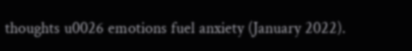thoughts u0026 emotions fuel anxiety (January 2022).